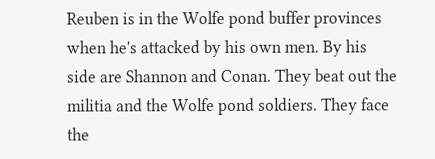Reuben is in the Wolfe pond buffer provinces when he's attacked by his own men. By his side are Shannon and Conan. They beat out the militia and the Wolfe pond soldiers. They face the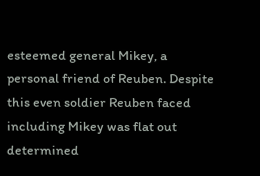esteemed general Mikey, a personal friend of Reuben. Despite this even soldier Reuben faced including Mikey was flat out determined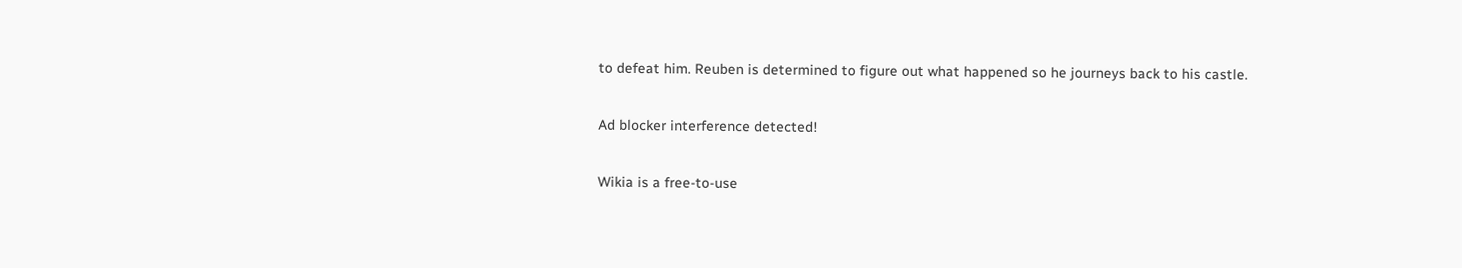to defeat him. Reuben is determined to figure out what happened so he journeys back to his castle.

Ad blocker interference detected!

Wikia is a free-to-use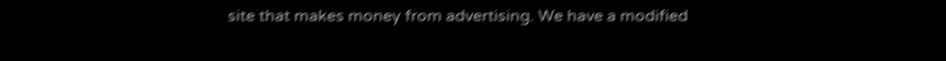site that makes money from advertising. We have a modified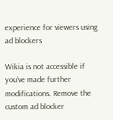experience for viewers using ad blockers

Wikia is not accessible if you’ve made further modifications. Remove the custom ad blocker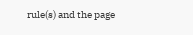rule(s) and the page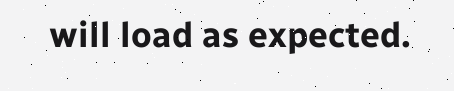will load as expected.